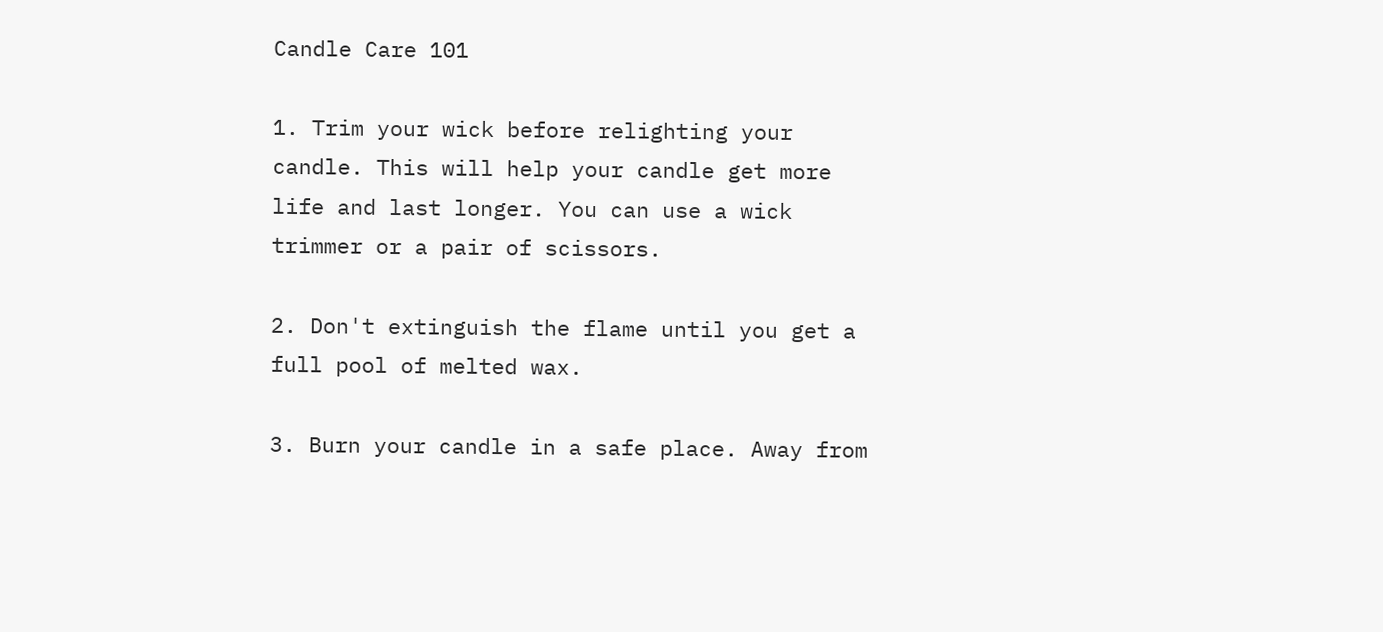Candle Care 101

1. Trim your wick before relighting your candle. This will help your candle get more life and last longer. You can use a wick trimmer or a pair of scissors.

2. Don't extinguish the flame until you get a full pool of melted wax.

3. Burn your candle in a safe place. Away from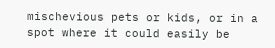mischevious pets or kids, or in a spot where it could easily be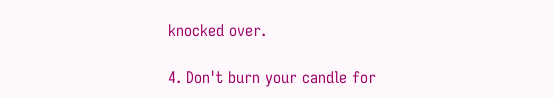knocked over.

4. Don't burn your candle for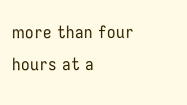more than four hours at a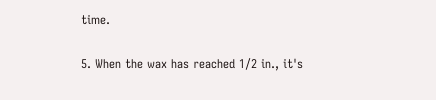time.

5. When the wax has reached 1/2 in., it's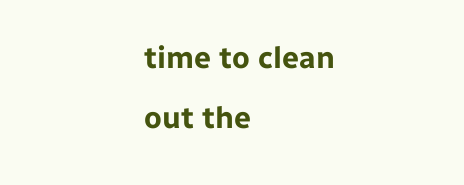time to clean out the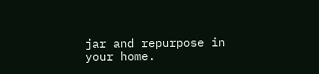jar and repurpose in your home.